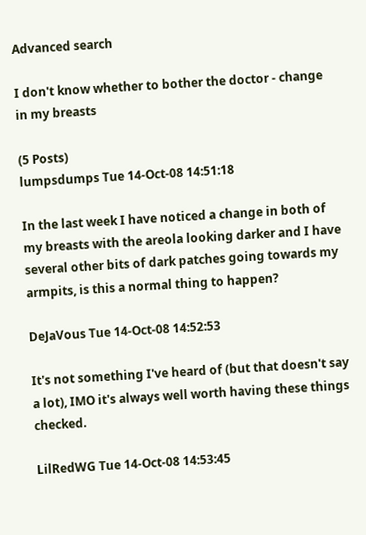Advanced search

I don't know whether to bother the doctor - change in my breasts

(5 Posts)
lumpsdumps Tue 14-Oct-08 14:51:18

In the last week I have noticed a change in both of my breasts with the areola looking darker and I have several other bits of dark patches going towards my armpits, is this a normal thing to happen?

DeJaVous Tue 14-Oct-08 14:52:53

It's not something I've heard of (but that doesn't say a lot), IMO it's always well worth having these things checked.

LilRedWG Tue 14-Oct-08 14:53:45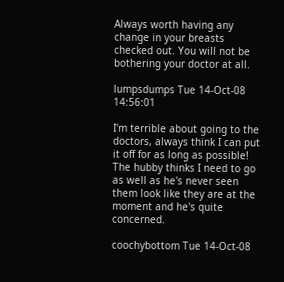Always worth having any change in your breasts checked out. You will not be bothering your doctor at all.

lumpsdumps Tue 14-Oct-08 14:56:01

I'm terrible about going to the doctors, always think I can put it off for as long as possible! The hubby thinks I need to go as well as he's never seen them look like they are at the moment and he's quite concerned.

coochybottom Tue 14-Oct-08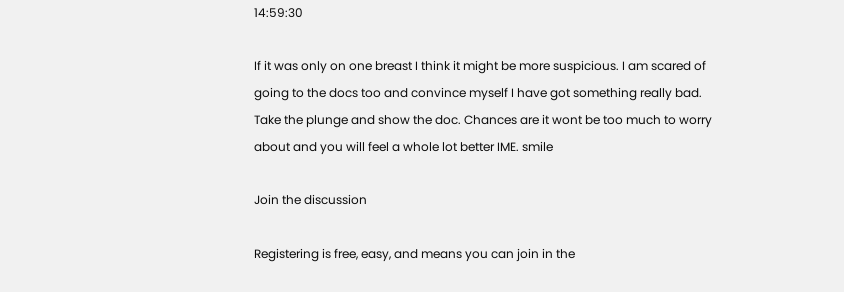14:59:30

If it was only on one breast I think it might be more suspicious. I am scared of going to the docs too and convince myself I have got something really bad. Take the plunge and show the doc. Chances are it wont be too much to worry about and you will feel a whole lot better IME. smile

Join the discussion

Registering is free, easy, and means you can join in the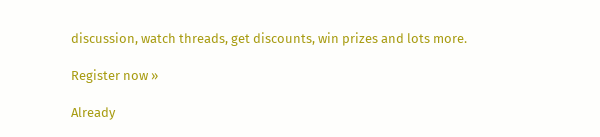discussion, watch threads, get discounts, win prizes and lots more.

Register now »

Already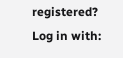registered? Log in with: